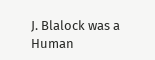J. Blalock was a Human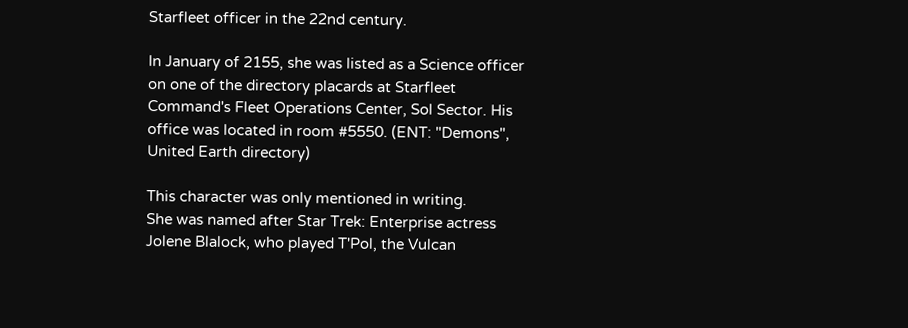Starfleet officer in the 22nd century.

In January of 2155, she was listed as a Science officer on one of the directory placards at Starfleet Command's Fleet Operations Center, Sol Sector. His office was located in room #5550. (ENT: "Demons", United Earth directory)

This character was only mentioned in writing.
She was named after Star Trek: Enterprise actress Jolene Blalock, who played T'Pol, the Vulcan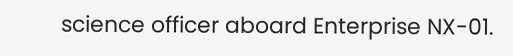science officer aboard Enterprise NX-01.